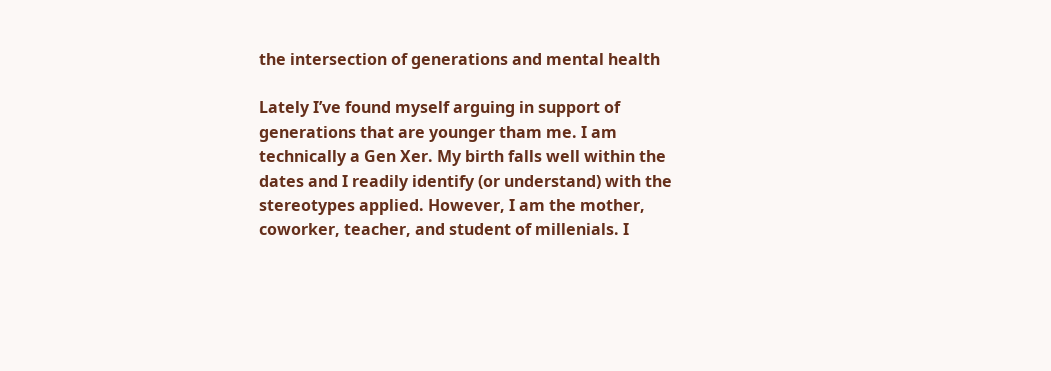the intersection of generations and mental health

Lately I’ve found myself arguing in support of generations that are younger tham me. I am technically a Gen Xer. My birth falls well within the dates and I readily identify (or understand) with the stereotypes applied. However, I am the mother, coworker, teacher, and student of millenials. I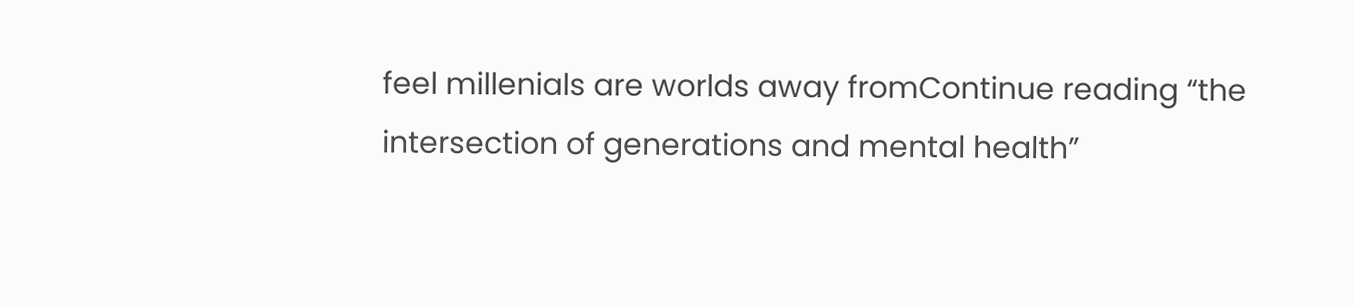feel millenials are worlds away fromContinue reading “the intersection of generations and mental health”